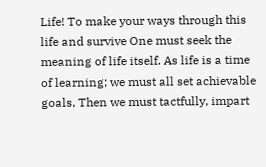Life! To make your ways through this life and survive One must seek the meaning of life itself. As life is a time of learning; we must all set achievable goals, Then we must tactfully, impart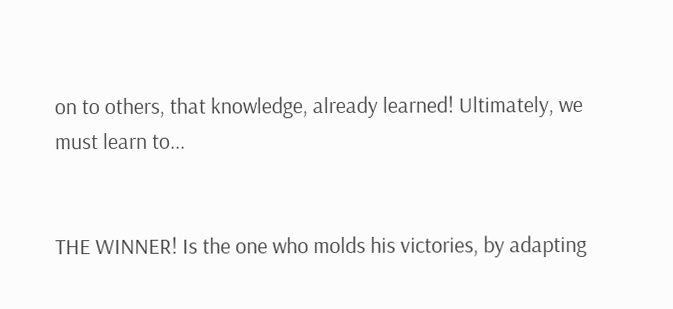on to others, that knowledge, already learned! Ultimately, we must learn to...


THE WINNER! Is the one who molds his victories, by adapting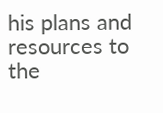his plans and resources to the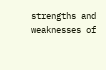strengths and weaknesses of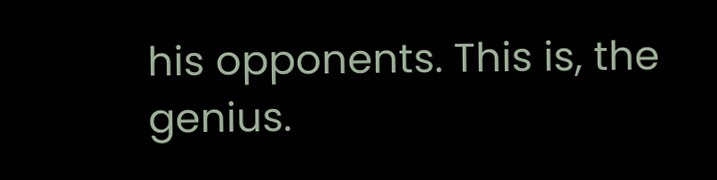his opponents. This is, the genius.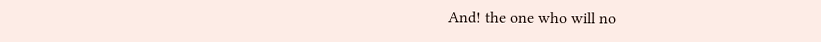And! the one who will no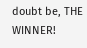doubt be, THE WINNER!